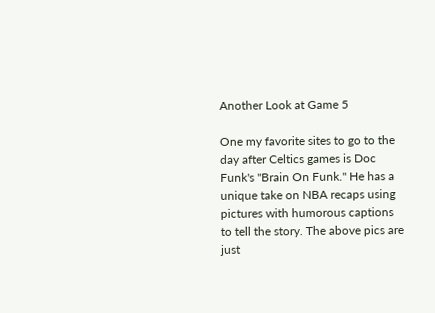Another Look at Game 5

One my favorite sites to go to the day after Celtics games is Doc Funk's "Brain On Funk." He has a unique take on NBA recaps using pictures with humorous captions to tell the story. The above pics are just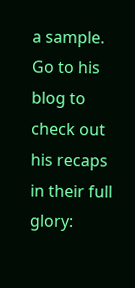a sample. Go to his blog to check out his recaps in their full glory: